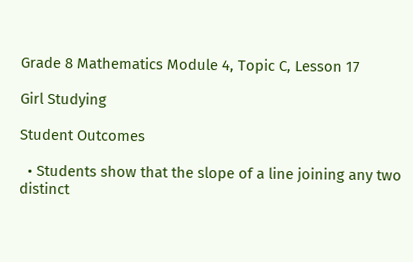Grade 8 Mathematics Module 4, Topic C, Lesson 17

Girl Studying

Student Outcomes

  • Students show that the slope of a line joining any two distinct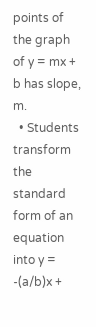points of the graph of y = mx + b has slope, m.
  • Students transform the standard form of an equation into y = -(a/b)x +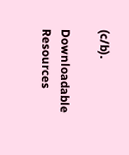(c/b).

Downloadable Resources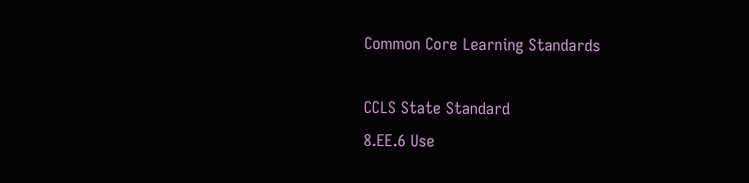Common Core Learning Standards

CCLS State Standard
8.EE.6 Use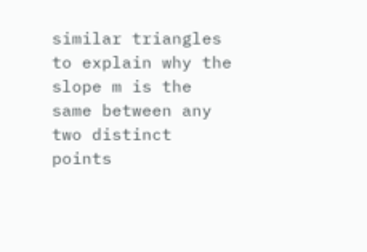similar triangles to explain why the slope m is the same between any two distinct points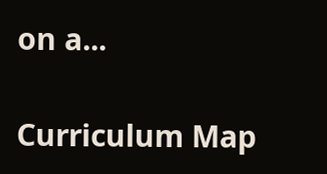on a...

Curriculum Map